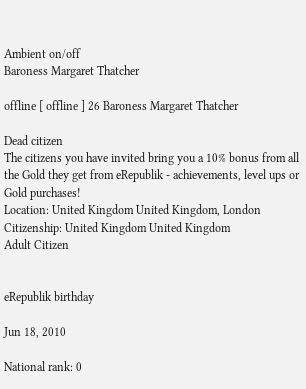Ambient on/off
Baroness Margaret Thatcher

offline [ offline ] 26 Baroness Margaret Thatcher

Dead citizen
The citizens you have invited bring you a 10% bonus from all the Gold they get from eRepublik - achievements, level ups or Gold purchases!
Location: United Kingdom United Kingdom, London Citizenship: United Kingdom United Kingdom
Adult Citizen


eRepublik birthday

Jun 18, 2010

National rank: 0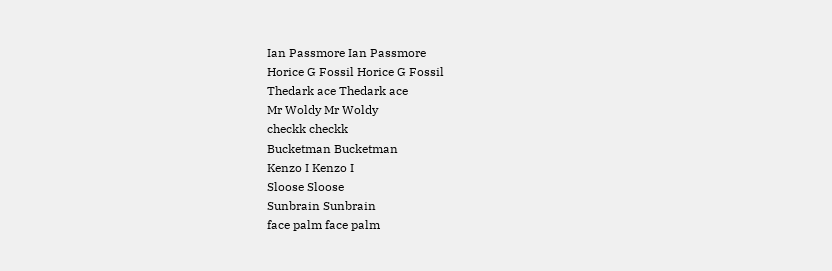Ian Passmore Ian Passmore
Horice G Fossil Horice G Fossil
Thedark ace Thedark ace
Mr Woldy Mr Woldy
checkk checkk
Bucketman Bucketman
Kenzo I Kenzo I
Sloose Sloose
Sunbrain Sunbrain
face palm face palm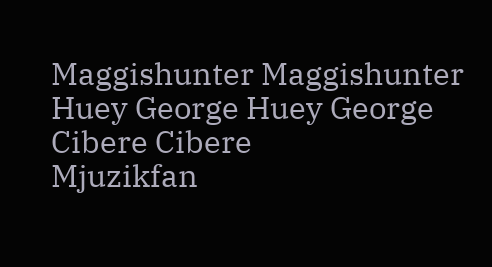Maggishunter Maggishunter
Huey George Huey George
Cibere Cibere
Mjuzikfan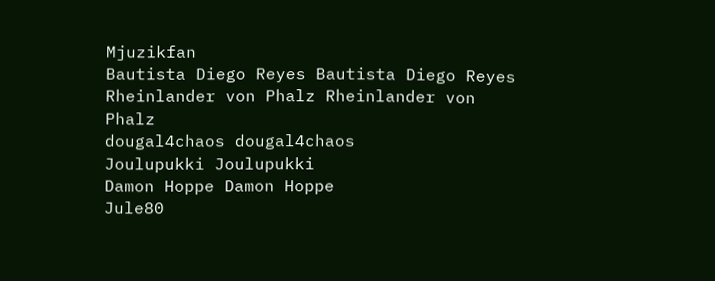Mjuzikfan
Bautista Diego Reyes Bautista Diego Reyes
Rheinlander von Phalz Rheinlander von Phalz
dougal4chaos dougal4chaos
Joulupukki Joulupukki
Damon Hoppe Damon Hoppe
Jule80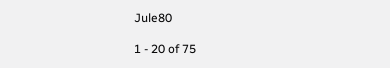Jule80

1 - 20 of 75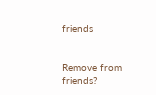friends


Remove from friends?